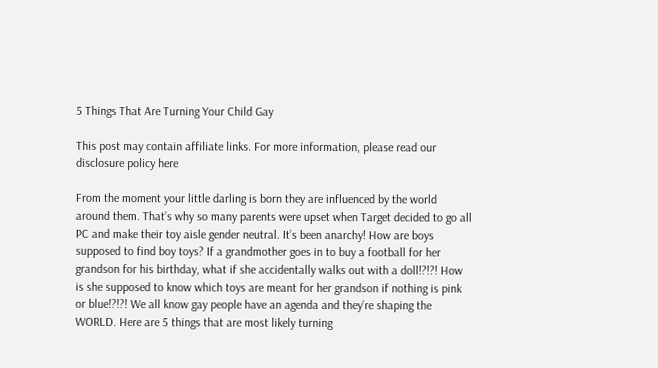5 Things That Are Turning Your Child Gay

This post may contain affiliate links. For more information, please read our disclosure policy here

From the moment your little darling is born they are influenced by the world around them. That’s why so many parents were upset when Target decided to go all PC and make their toy aisle gender neutral. It’s been anarchy! How are boys supposed to find boy toys? If a grandmother goes in to buy a football for her grandson for his birthday, what if she accidentally walks out with a doll!?!?! How is she supposed to know which toys are meant for her grandson if nothing is pink or blue!?!?! We all know gay people have an agenda and they’re shaping the WORLD. Here are 5 things that are most likely turning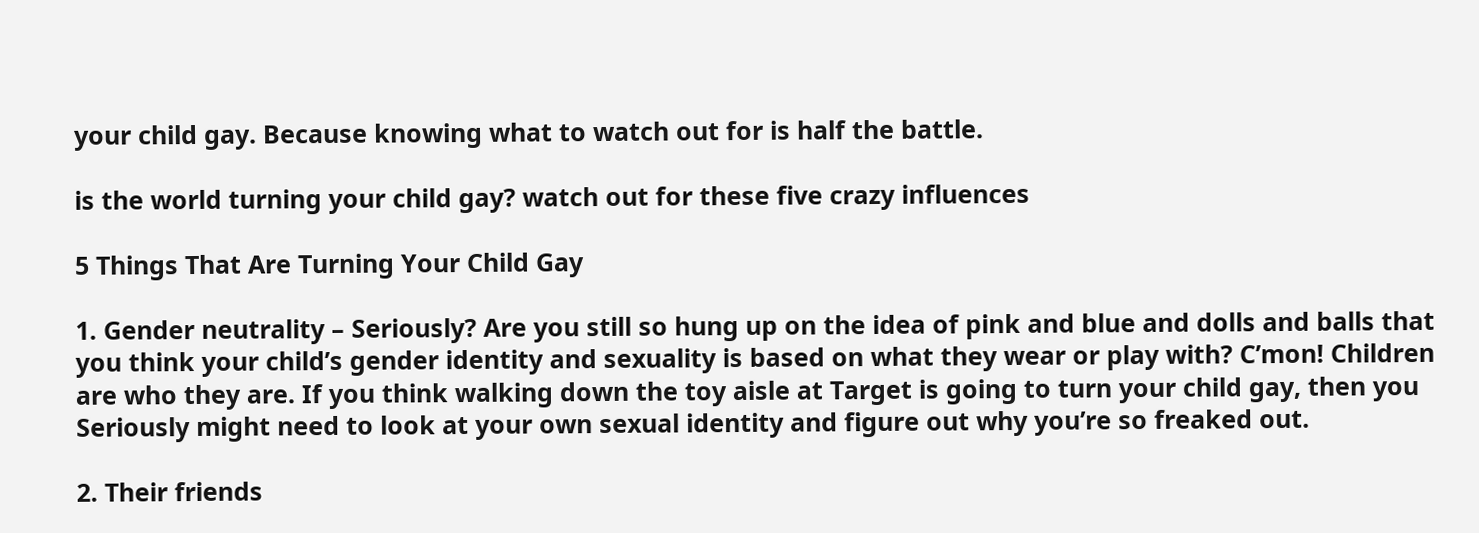your child gay. Because knowing what to watch out for is half the battle.

is the world turning your child gay? watch out for these five crazy influences

5 Things That Are Turning Your Child Gay

1. Gender neutrality – Seriously? Are you still so hung up on the idea of pink and blue and dolls and balls that you think your child’s gender identity and sexuality is based on what they wear or play with? C’mon! Children are who they are. If you think walking down the toy aisle at Target is going to turn your child gay, then you Seriously might need to look at your own sexual identity and figure out why you’re so freaked out.

2. Their friends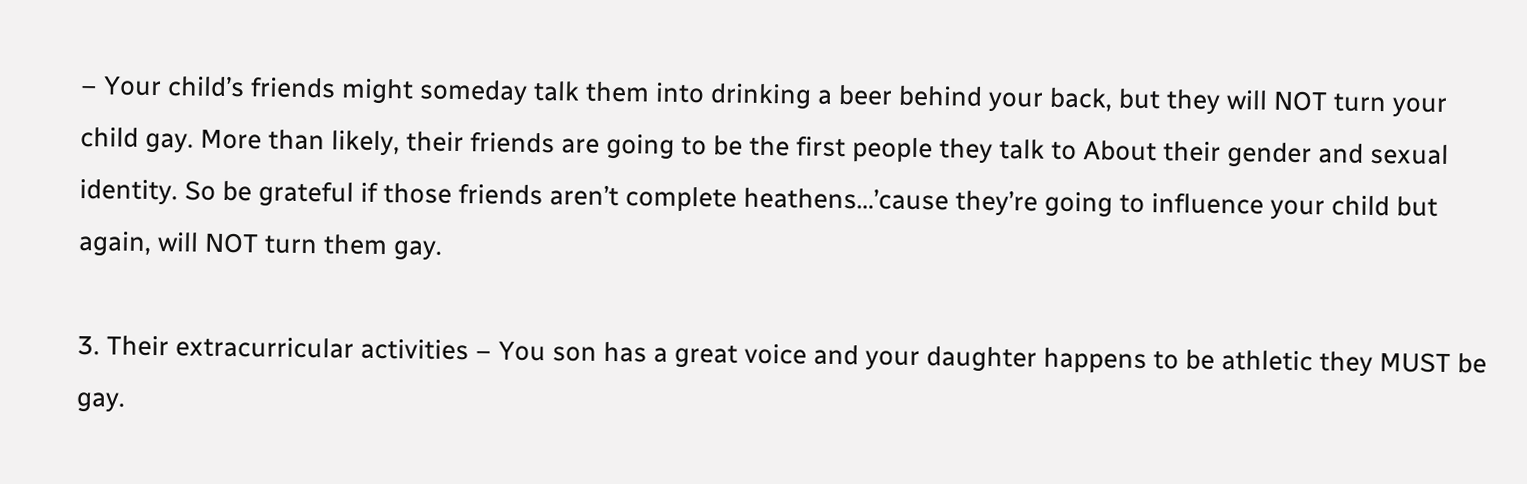– Your child’s friends might someday talk them into drinking a beer behind your back, but they will NOT turn your child gay. More than likely, their friends are going to be the first people they talk to About their gender and sexual identity. So be grateful if those friends aren’t complete heathens…’cause they’re going to influence your child but again, will NOT turn them gay.

3. Their extracurricular activities – You son has a great voice and your daughter happens to be athletic they MUST be gay.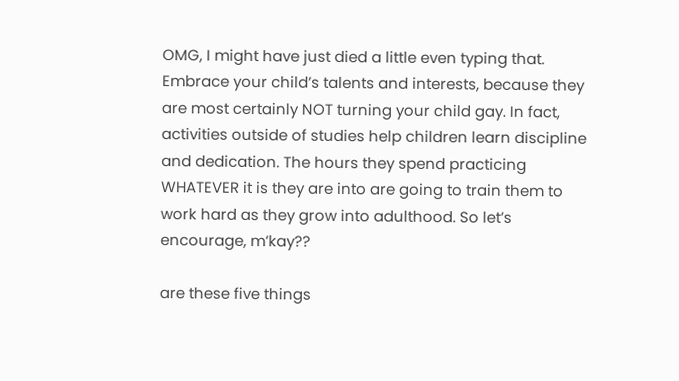OMG, I might have just died a little even typing that. Embrace your child’s talents and interests, because they are most certainly NOT turning your child gay. In fact, activities outside of studies help children learn discipline and dedication. The hours they spend practicing WHATEVER it is they are into are going to train them to work hard as they grow into adulthood. So let’s encourage, m’kay??

are these five things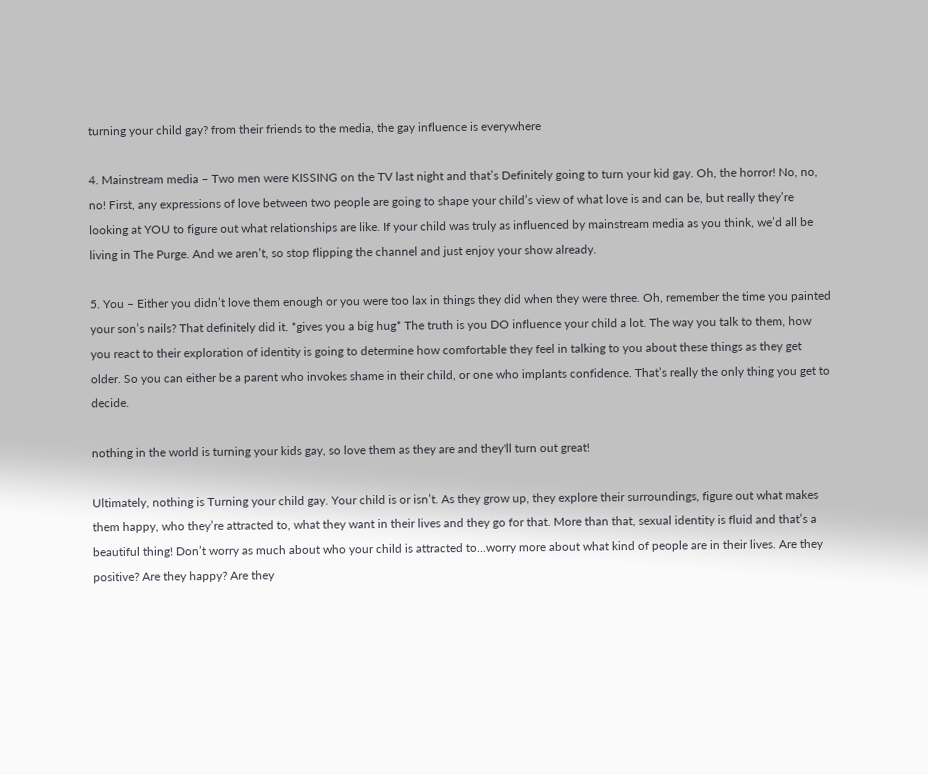turning your child gay? from their friends to the media, the gay influence is everywhere

4. Mainstream media – Two men were KISSING on the TV last night and that’s Definitely going to turn your kid gay. Oh, the horror! No, no, no! First, any expressions of love between two people are going to shape your child’s view of what love is and can be, but really they’re looking at YOU to figure out what relationships are like. If your child was truly as influenced by mainstream media as you think, we’d all be living in The Purge. And we aren’t, so stop flipping the channel and just enjoy your show already.

5. You – Either you didn’t love them enough or you were too lax in things they did when they were three. Oh, remember the time you painted your son’s nails? That definitely did it. *gives you a big hug* The truth is you DO influence your child a lot. The way you talk to them, how you react to their exploration of identity is going to determine how comfortable they feel in talking to you about these things as they get older. So you can either be a parent who invokes shame in their child, or one who implants confidence. That’s really the only thing you get to decide.

nothing in the world is turning your kids gay, so love them as they are and they'll turn out great!

Ultimately, nothing is Turning your child gay. Your child is or isn’t. As they grow up, they explore their surroundings, figure out what makes them happy, who they’re attracted to, what they want in their lives and they go for that. More than that, sexual identity is fluid and that’s a beautiful thing! Don’t worry as much about who your child is attracted to…worry more about what kind of people are in their lives. Are they positive? Are they happy? Are they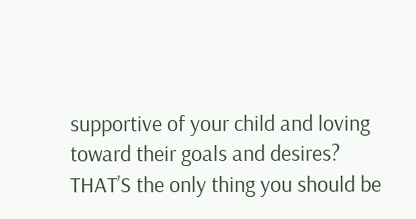supportive of your child and loving toward their goals and desires? THAT’S the only thing you should be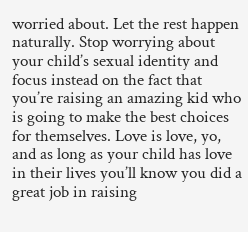worried about. Let the rest happen naturally. Stop worrying about your child’s sexual identity and focus instead on the fact that you’re raising an amazing kid who is going to make the best choices for themselves. Love is love, yo, and as long as your child has love in their lives you’ll know you did a great job in raising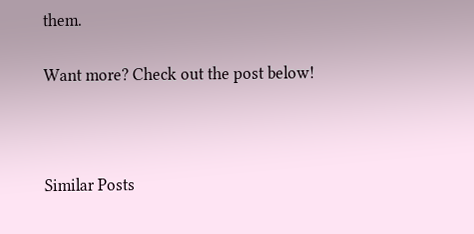them.

Want more? Check out the post below!



Similar Posts